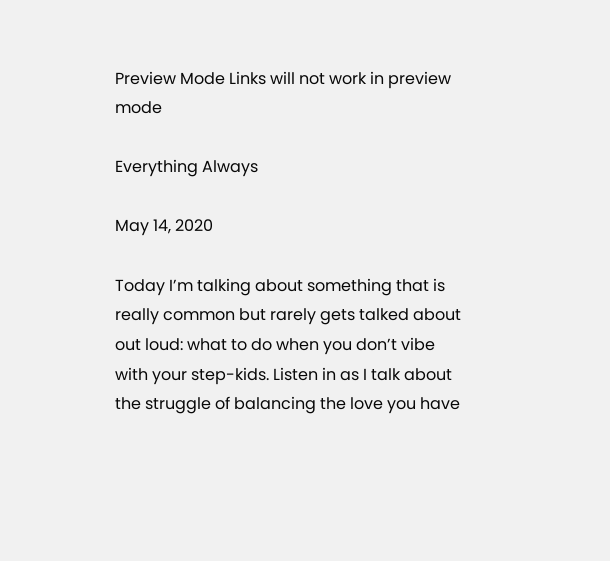Preview Mode Links will not work in preview mode

Everything Always

May 14, 2020

Today I’m talking about something that is really common but rarely gets talked about out loud: what to do when you don’t vibe with your step-kids. Listen in as I talk about the struggle of balancing the love you have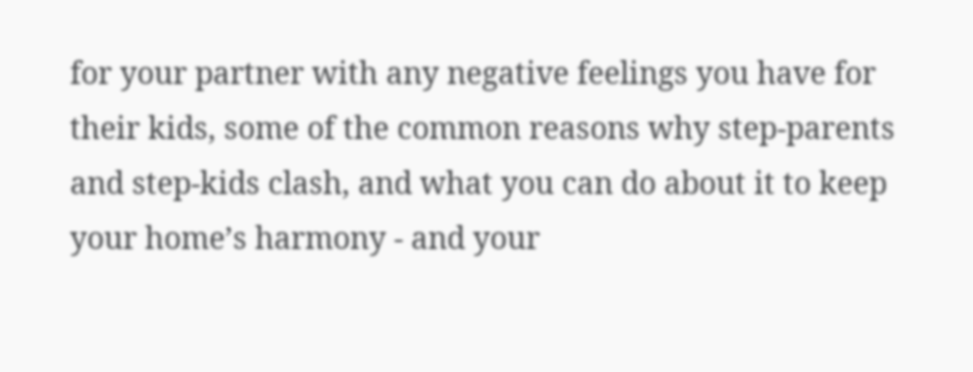for your partner with any negative feelings you have for their kids, some of the common reasons why step-parents and step-kids clash, and what you can do about it to keep your home’s harmony - and your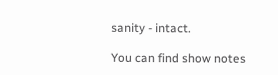sanity - intact.

You can find show notes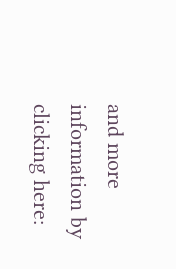and more information by clicking here: